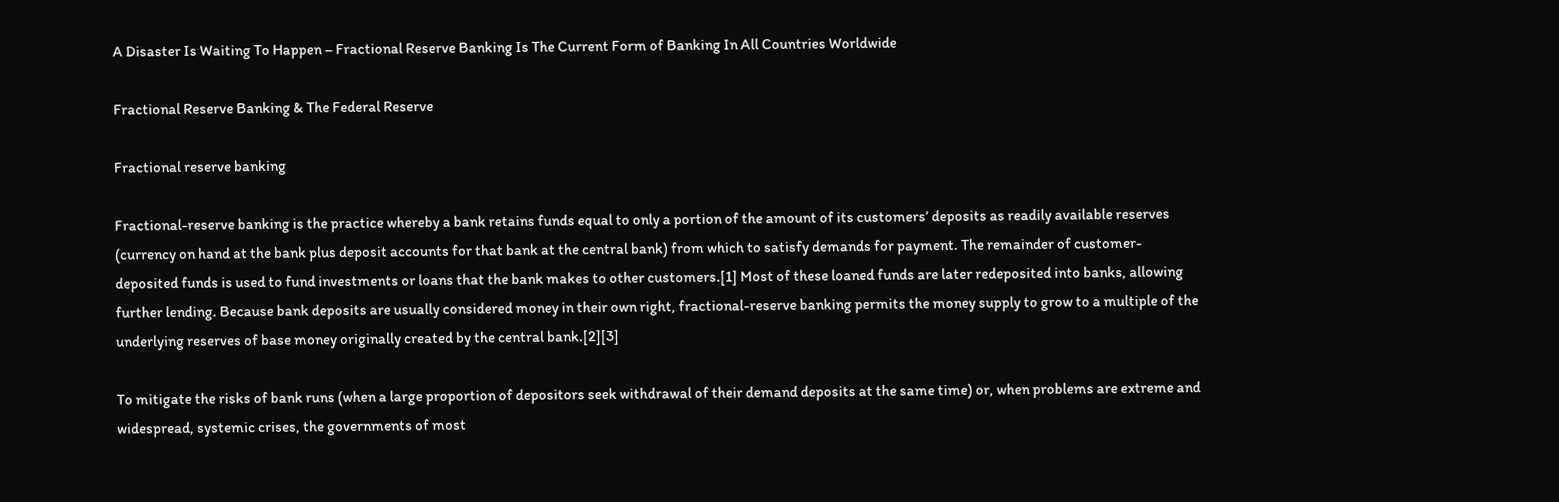A Disaster Is Waiting To Happen – Fractional Reserve Banking Is The Current Form of Banking In All Countries Worldwide

Fractional Reserve Banking & The Federal Reserve

Fractional reserve banking

Fractional-reserve banking is the practice whereby a bank retains funds equal to only a portion of the amount of its customers’ deposits as readily available reserves (currency on hand at the bank plus deposit accounts for that bank at the central bank) from which to satisfy demands for payment. The remainder of customer-deposited funds is used to fund investments or loans that the bank makes to other customers.[1] Most of these loaned funds are later redeposited into banks, allowing further lending. Because bank deposits are usually considered money in their own right, fractional-reserve banking permits the money supply to grow to a multiple of the underlying reserves of base money originally created by the central bank.[2][3]

To mitigate the risks of bank runs (when a large proportion of depositors seek withdrawal of their demand deposits at the same time) or, when problems are extreme and widespread, systemic crises, the governments of most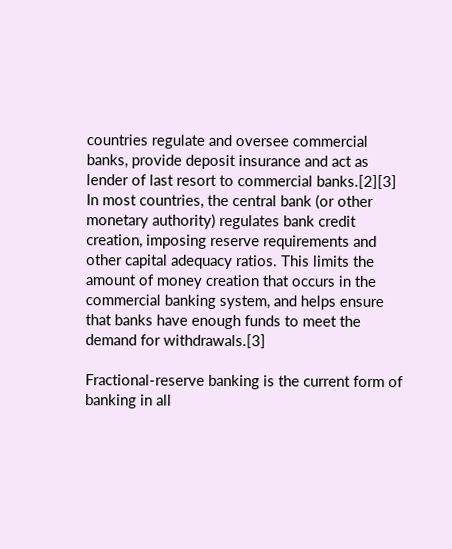countries regulate and oversee commercial banks, provide deposit insurance and act as lender of last resort to commercial banks.[2][3] In most countries, the central bank (or other monetary authority) regulates bank credit creation, imposing reserve requirements and other capital adequacy ratios. This limits the amount of money creation that occurs in the commercial banking system, and helps ensure that banks have enough funds to meet the demand for withdrawals.[3]

Fractional-reserve banking is the current form of banking in all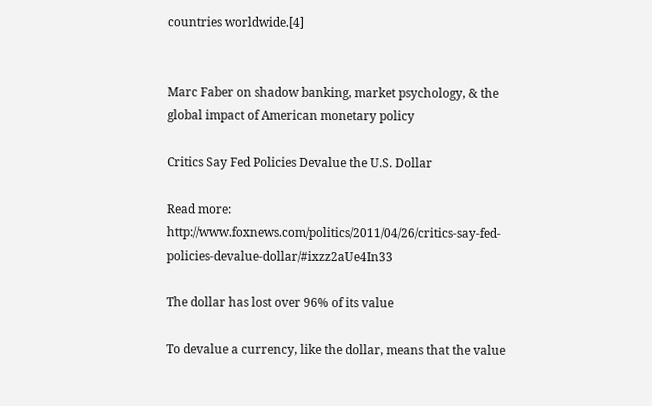countries worldwide.[4]


Marc Faber on shadow banking, market psychology, & the global impact of American monetary policy

Critics Say Fed Policies Devalue the U.S. Dollar

Read more: http://www.foxnews.com/politics/2011/04/26/critics-say-fed-policies-devalue-dollar/#ixzz2aUe4In33

The dollar has lost over 96% of its value

To devalue a currency, like the dollar, means that the value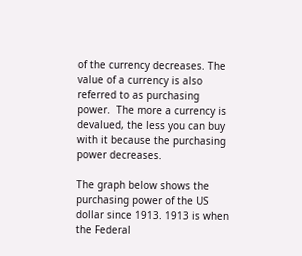of the currency decreases. The value of a currency is also referred to as purchasing power.  The more a currency is devalued, the less you can buy with it because the purchasing power decreases.

The graph below shows the purchasing power of the US dollar since 1913. 1913 is when the Federal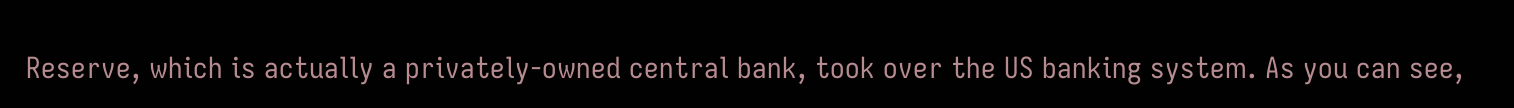Reserve, which is actually a privately-owned central bank, took over the US banking system. As you can see,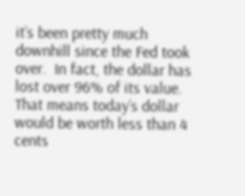it’s been pretty much downhill since the Fed took over.  In fact, the dollar has lost over 96% of its value.  That means today’s dollar would be worth less than 4 cents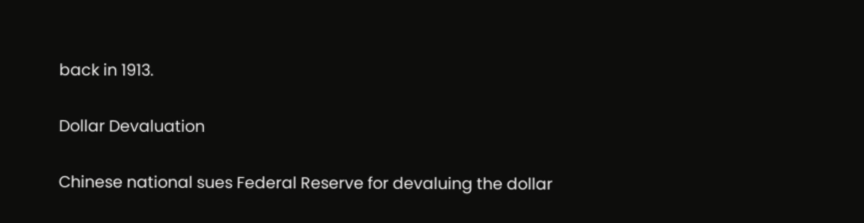back in 1913.

Dollar Devaluation

Chinese national sues Federal Reserve for devaluing the dollar